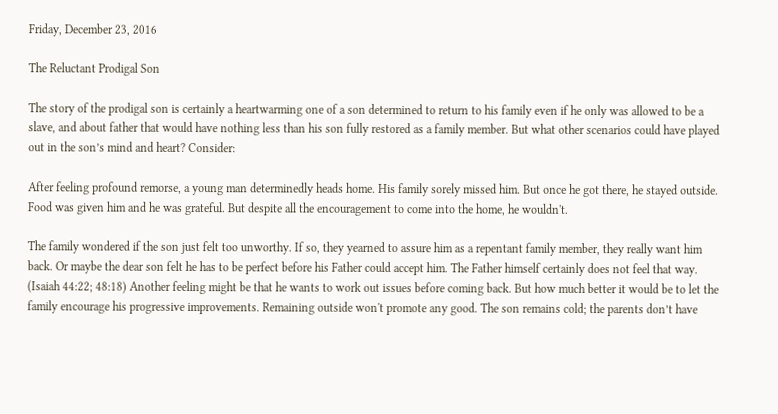Friday, December 23, 2016

The Reluctant Prodigal Son

The story of the prodigal son is certainly a heartwarming one of a son determined to return to his family even if he only was allowed to be a slave, and about father that would have nothing less than his son fully restored as a family member. But what other scenarios could have played out in the son’s mind and heart? Consider:

After feeling profound remorse, a young man determinedly heads home. His family sorely missed him. But once he got there, he stayed outside. Food was given him and he was grateful. But despite all the encouragement to come into the home, he wouldn't.

The family wondered if the son just felt too unworthy. If so, they yearned to assure him as a repentant family member, they really want him back. Or maybe the dear son felt he has to be perfect before his Father could accept him. The Father himself certainly does not feel that way. (Isaiah 44:22; 48:18) Another feeling might be that he wants to work out issues before coming back. But how much better it would be to let the family encourage his progressive improvements. Remaining outside won't promote any good. The son remains cold; the parents don’t have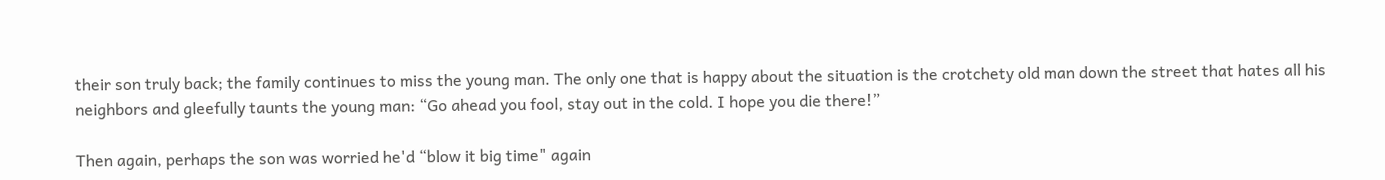their son truly back; the family continues to miss the young man. The only one that is happy about the situation is the crotchety old man down the street that hates all his neighbors and gleefully taunts the young man: “Go ahead you fool, stay out in the cold. I hope you die there!”

Then again, perhaps the son was worried he'd “blow it big time" again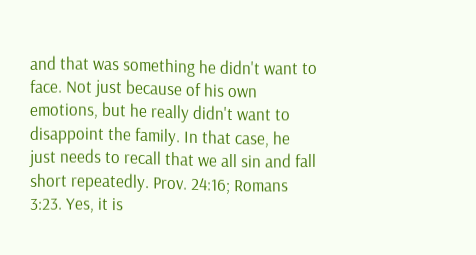and that was something he didn't want to face. Not just because of his own emotions, but he really didn't want to disappoint the family. In that case, he just needs to recall that we all sin and fall short repeatedly. Prov. 24:16; Romans 3:23. Yes, it is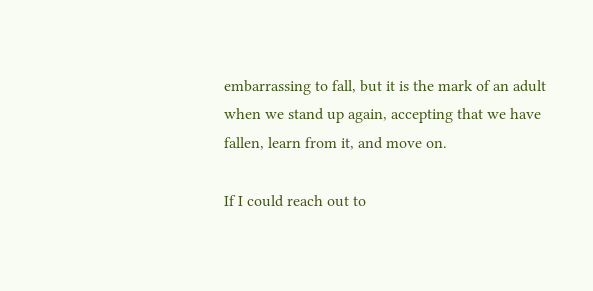embarrassing to fall, but it is the mark of an adult when we stand up again, accepting that we have fallen, learn from it, and move on.

If I could reach out to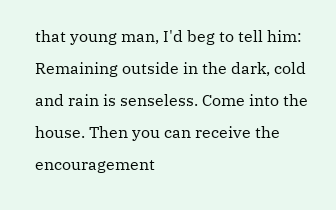that young man, I'd beg to tell him: Remaining outside in the dark, cold and rain is senseless. Come into the house. Then you can receive the encouragement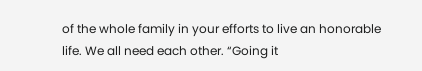of the whole family in your efforts to live an honorable life. We all need each other. “Going it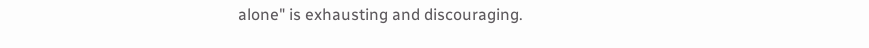alone" is exhausting and discouraging.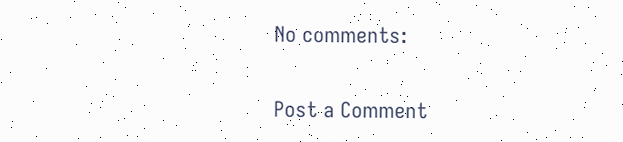No comments:

Post a Comment